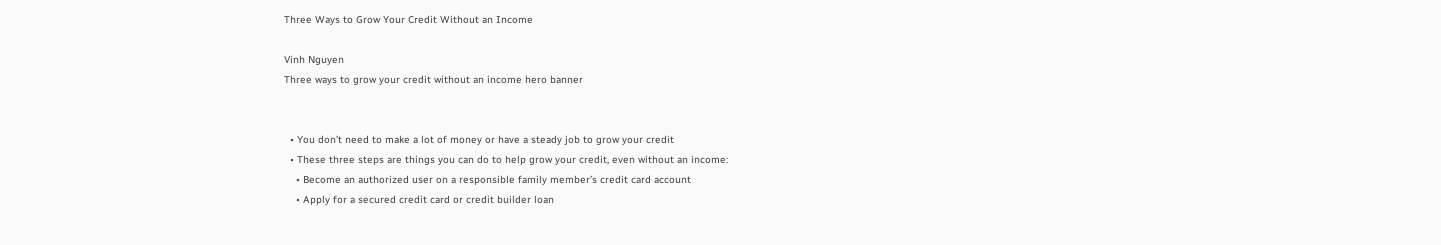Three Ways to Grow Your Credit Without an Income

Vinh Nguyen
Three ways to grow your credit without an income hero banner


  • You don’t need to make a lot of money or have a steady job to grow your credit
  • These three steps are things you can do to help grow your credit, even without an income:
    • Become an authorized user on a responsible family member’s credit card account
    • Apply for a secured credit card or credit builder loan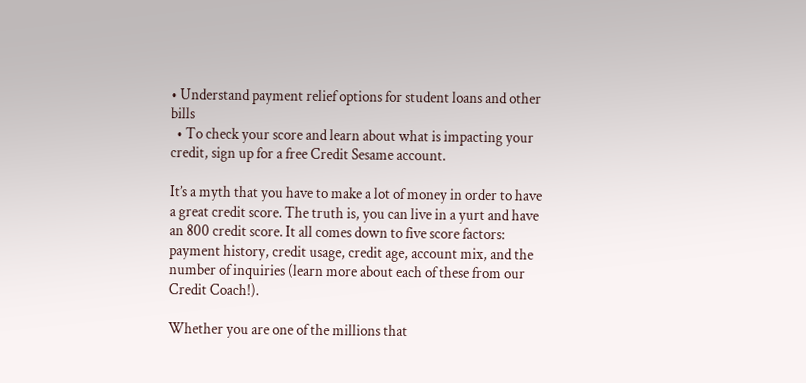• Understand payment relief options for student loans and other bills
  • To check your score and learn about what is impacting your credit, sign up for a free Credit Sesame account.

It’s a myth that you have to make a lot of money in order to have a great credit score. The truth is, you can live in a yurt and have an 800 credit score. It all comes down to five score factors: payment history, credit usage, credit age, account mix, and the number of inquiries (learn more about each of these from our Credit Coach!).

Whether you are one of the millions that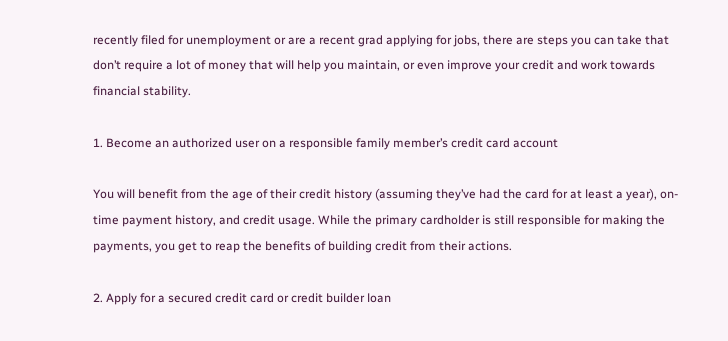recently filed for unemployment or are a recent grad applying for jobs, there are steps you can take that don’t require a lot of money that will help you maintain, or even improve your credit and work towards financial stability.

1. Become an authorized user on a responsible family member’s credit card account

You will benefit from the age of their credit history (assuming they’ve had the card for at least a year), on-time payment history, and credit usage. While the primary cardholder is still responsible for making the payments, you get to reap the benefits of building credit from their actions.

2. Apply for a secured credit card or credit builder loan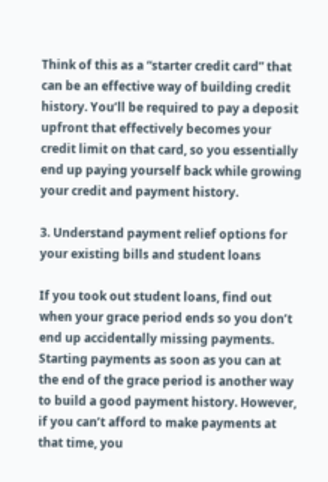Think of this as a “starter credit card” that can be an effective way of building credit history. You’ll be required to pay a deposit upfront that effectively becomes your credit limit on that card, so you essentially end up paying yourself back while growing your credit and payment history.

3. Understand payment relief options for your existing bills and student loans

If you took out student loans, find out when your grace period ends so you don’t end up accidentally missing payments. Starting payments as soon as you can at the end of the grace period is another way to build a good payment history. However, if you can’t afford to make payments at that time, you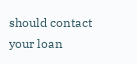should contact your loan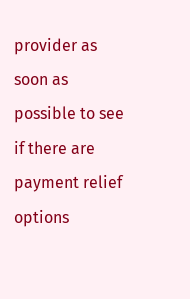provider as soon as possible to see if there are payment relief options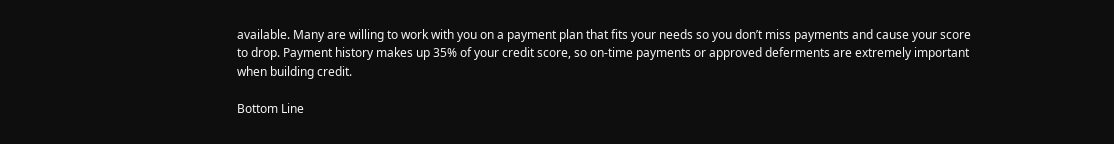available. Many are willing to work with you on a payment plan that fits your needs so you don’t miss payments and cause your score to drop. Payment history makes up 35% of your credit score, so on-time payments or approved deferments are extremely important when building credit.

Bottom Line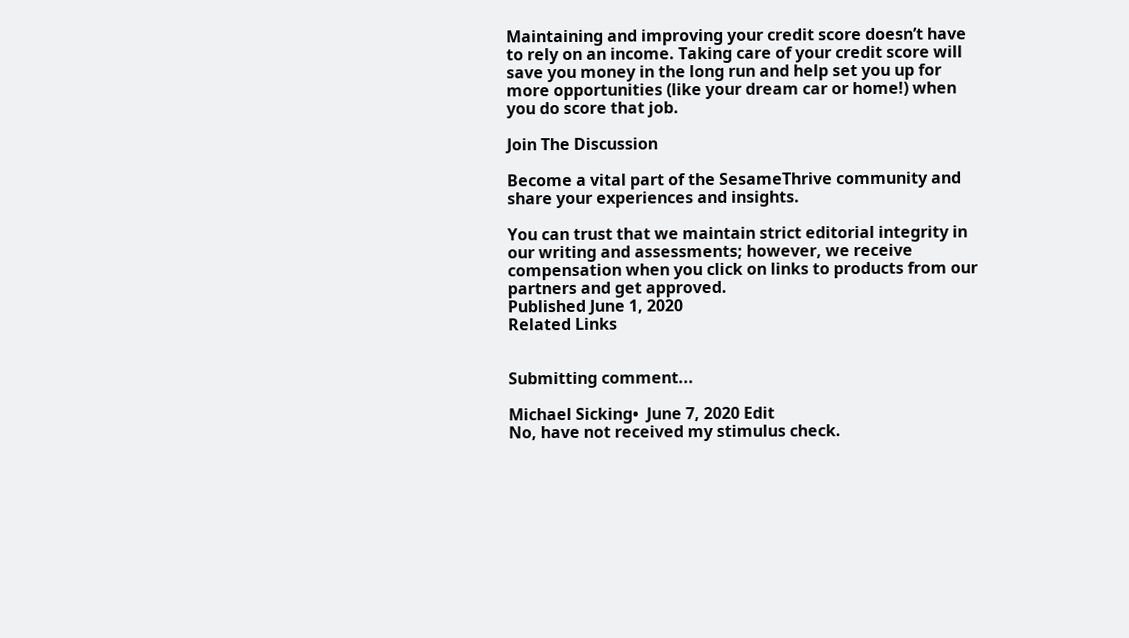Maintaining and improving your credit score doesn’t have to rely on an income. Taking care of your credit score will save you money in the long run and help set you up for more opportunities (like your dream car or home!) when you do score that job.

Join The Discussion

Become a vital part of the SesameThrive community and share your experiences and insights.

You can trust that we maintain strict editorial integrity in our writing and assessments; however, we receive compensation when you click on links to products from our partners and get approved.
Published June 1, 2020
Related Links


Submitting comment...

Michael Sicking•  June 7, 2020 Edit
No, have not received my stimulus check.